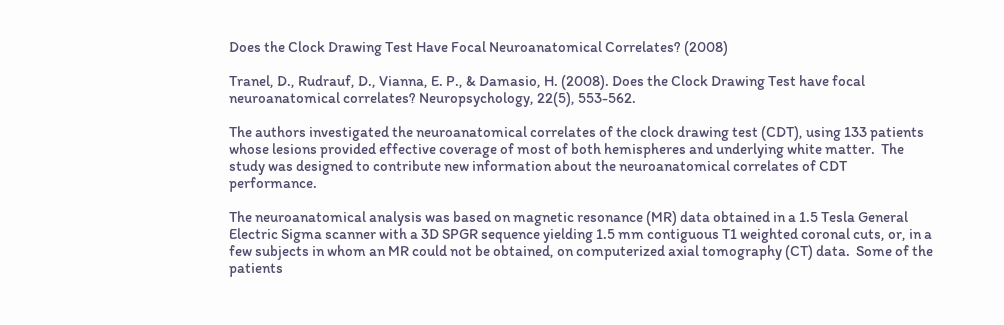Does the Clock Drawing Test Have Focal Neuroanatomical Correlates? (2008)

Tranel, D., Rudrauf, D., Vianna, E. P., & Damasio, H. (2008). Does the Clock Drawing Test have focal neuroanatomical correlates? Neuropsychology, 22(5), 553-562.

The authors investigated the neuroanatomical correlates of the clock drawing test (CDT), using 133 patients whose lesions provided effective coverage of most of both hemispheres and underlying white matter.  The study was designed to contribute new information about the neuroanatomical correlates of CDT performance.

The neuroanatomical analysis was based on magnetic resonance (MR) data obtained in a 1.5 Tesla General Electric Sigma scanner with a 3D SPGR sequence yielding 1.5 mm contiguous T1 weighted coronal cuts, or, in a few subjects in whom an MR could not be obtained, on computerized axial tomography (CT) data.  Some of the patients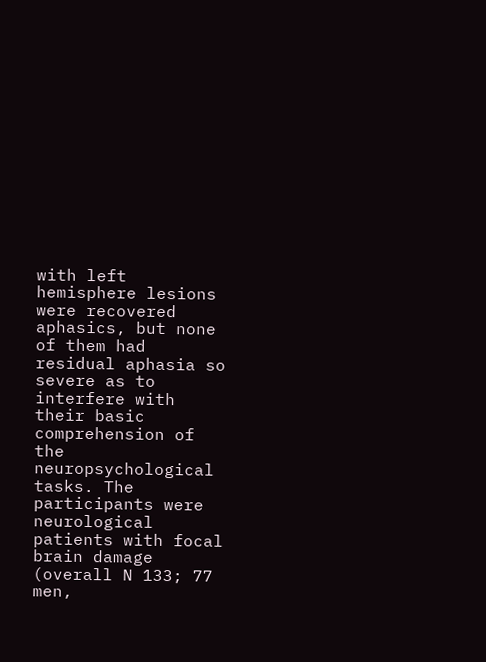with left hemisphere lesions were recovered aphasics, but none of them had residual aphasia so severe as to interfere with their basic comprehension of the neuropsychological tasks. The participants were neurological patients with focal brain damage (overall N 133; 77 men,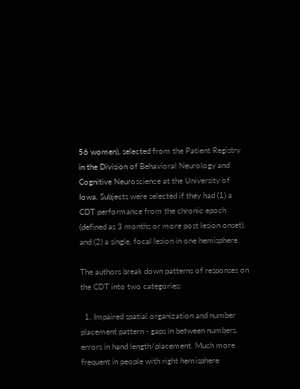56 women), selected from the Patient Registry in the Division of Behavioral Neurology and Cognitive Neuroscience at the University of Iowa. Subjects were selected if they had (1) a CDT performance from the chronic epoch (defined as 3 months or more post lesion onset), and (2) a single, focal lesion in one hemisphere.

The authors break down patterns of responses on the CDT into two categories:

  1. Impaired spatial organization and number placement pattern - gaps in between numbers, errors in hand length/placement. Much more frequent in people with right hemisphere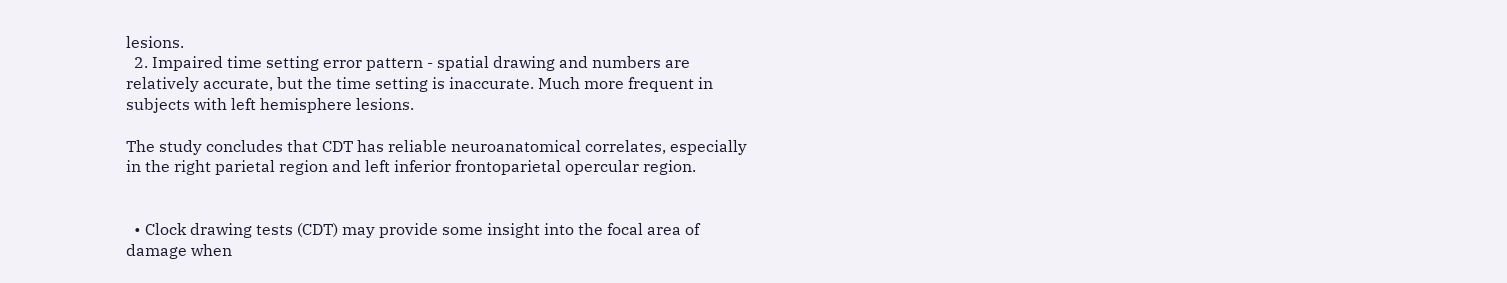lesions.
  2. Impaired time setting error pattern - spatial drawing and numbers are relatively accurate, but the time setting is inaccurate. Much more frequent in subjects with left hemisphere lesions.

The study concludes that CDT has reliable neuroanatomical correlates, especially in the right parietal region and left inferior frontoparietal opercular region.


  • Clock drawing tests (CDT) may provide some insight into the focal area of damage when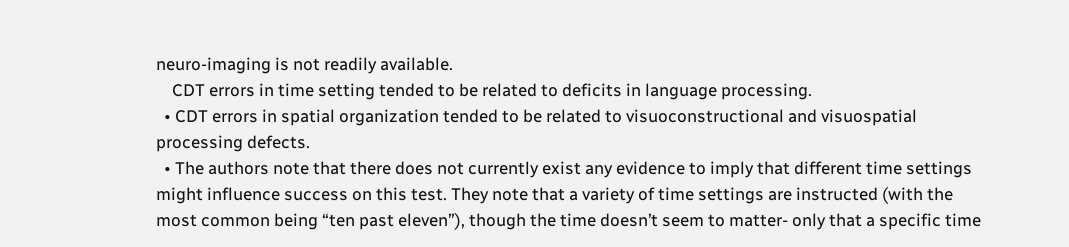neuro-imaging is not readily available.
    CDT errors in time setting tended to be related to deficits in language processing.
  • CDT errors in spatial organization tended to be related to visuoconstructional and visuospatial processing defects.
  • The authors note that there does not currently exist any evidence to imply that different time settings might influence success on this test. They note that a variety of time settings are instructed (with the most common being “ten past eleven”), though the time doesn’t seem to matter- only that a specific time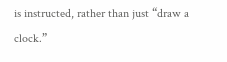is instructed, rather than just “draw a clock.”